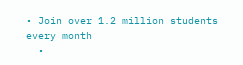• Join over 1.2 million students every month
  •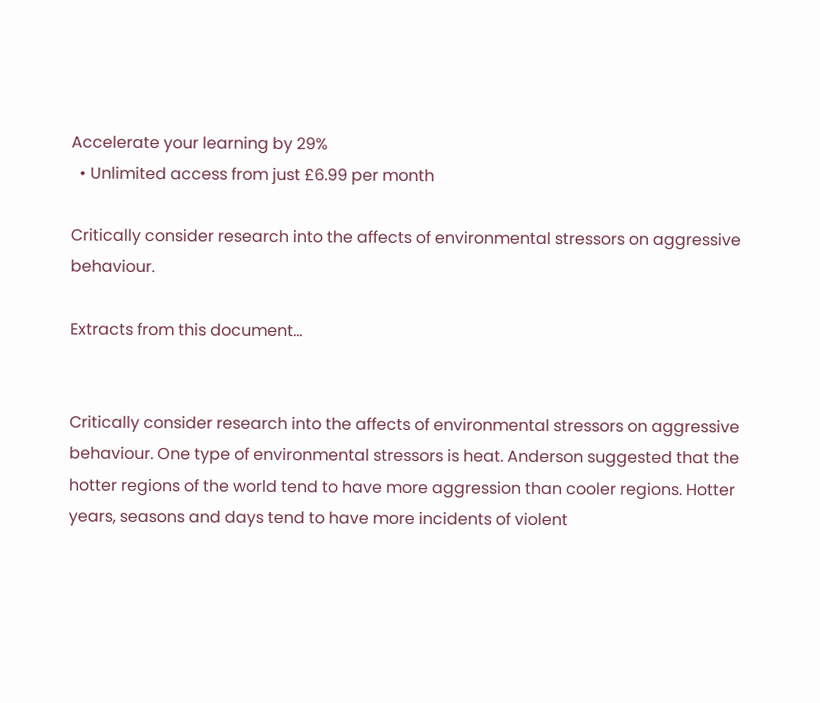Accelerate your learning by 29%
  • Unlimited access from just £6.99 per month

Critically consider research into the affects of environmental stressors on aggressive behaviour.

Extracts from this document...


Critically consider research into the affects of environmental stressors on aggressive behaviour. One type of environmental stressors is heat. Anderson suggested that the hotter regions of the world tend to have more aggression than cooler regions. Hotter years, seasons and days tend to have more incidents of violent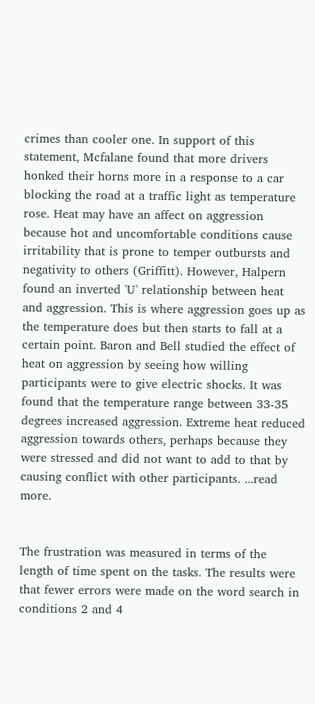crimes than cooler one. In support of this statement, Mcfalane found that more drivers honked their horns more in a response to a car blocking the road at a traffic light as temperature rose. Heat may have an affect on aggression because hot and uncomfortable conditions cause irritability that is prone to temper outbursts and negativity to others (Griffitt). However, Halpern found an inverted 'U' relationship between heat and aggression. This is where aggression goes up as the temperature does but then starts to fall at a certain point. Baron and Bell studied the effect of heat on aggression by seeing how willing participants were to give electric shocks. It was found that the temperature range between 33-35 degrees increased aggression. Extreme heat reduced aggression towards others, perhaps because they were stressed and did not want to add to that by causing conflict with other participants. ...read more.


The frustration was measured in terms of the length of time spent on the tasks. The results were that fewer errors were made on the word search in conditions 2 and 4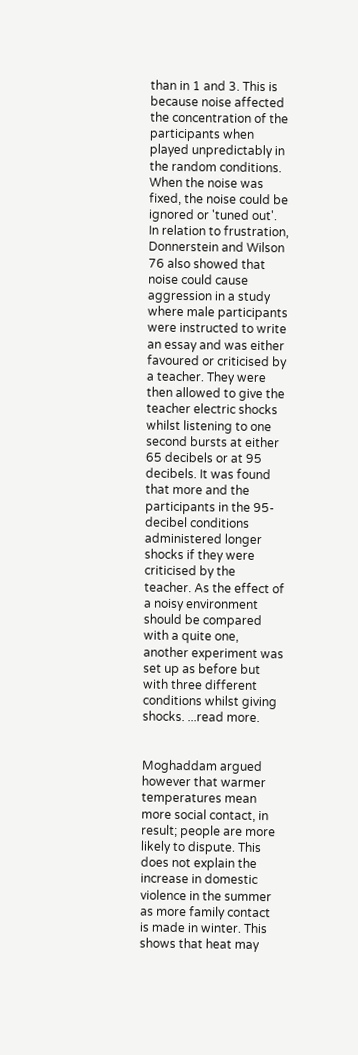than in 1 and 3. This is because noise affected the concentration of the participants when played unpredictably in the random conditions. When the noise was fixed, the noise could be ignored or 'tuned out'. In relation to frustration, Donnerstein and Wilson 76 also showed that noise could cause aggression in a study where male participants were instructed to write an essay and was either favoured or criticised by a teacher. They were then allowed to give the teacher electric shocks whilst listening to one second bursts at either 65 decibels or at 95 decibels. It was found that more and the participants in the 95-decibel conditions administered longer shocks if they were criticised by the teacher. As the effect of a noisy environment should be compared with a quite one, another experiment was set up as before but with three different conditions whilst giving shocks. ...read more.


Moghaddam argued however that warmer temperatures mean more social contact, in result; people are more likely to dispute. This does not explain the increase in domestic violence in the summer as more family contact is made in winter. This shows that heat may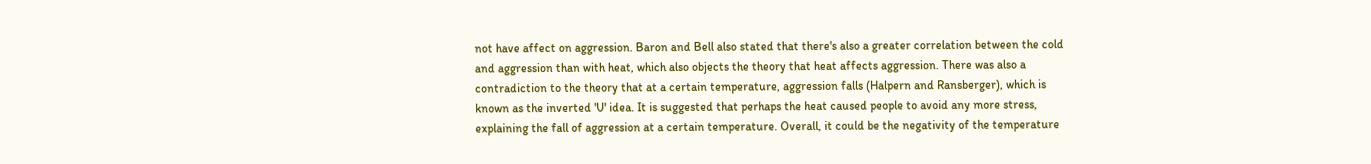not have affect on aggression. Baron and Bell also stated that there's also a greater correlation between the cold and aggression than with heat, which also objects the theory that heat affects aggression. There was also a contradiction to the theory that at a certain temperature, aggression falls (Halpern and Ransberger), which is known as the inverted 'U' idea. It is suggested that perhaps the heat caused people to avoid any more stress, explaining the fall of aggression at a certain temperature. Overall, it could be the negativity of the temperature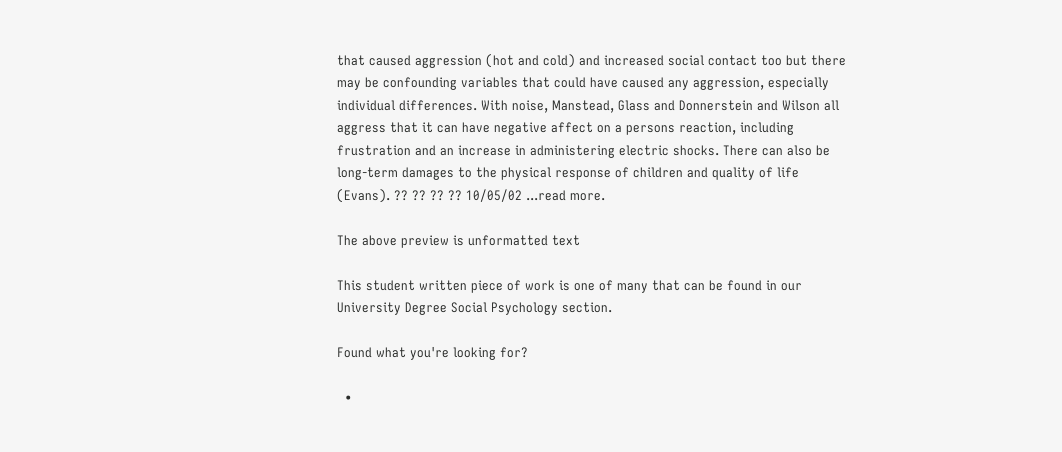that caused aggression (hot and cold) and increased social contact too but there may be confounding variables that could have caused any aggression, especially individual differences. With noise, Manstead, Glass and Donnerstein and Wilson all aggress that it can have negative affect on a persons reaction, including frustration and an increase in administering electric shocks. There can also be long-term damages to the physical response of children and quality of life (Evans). ?? ?? ?? ?? 10/05/02 ...read more.

The above preview is unformatted text

This student written piece of work is one of many that can be found in our University Degree Social Psychology section.

Found what you're looking for?

  •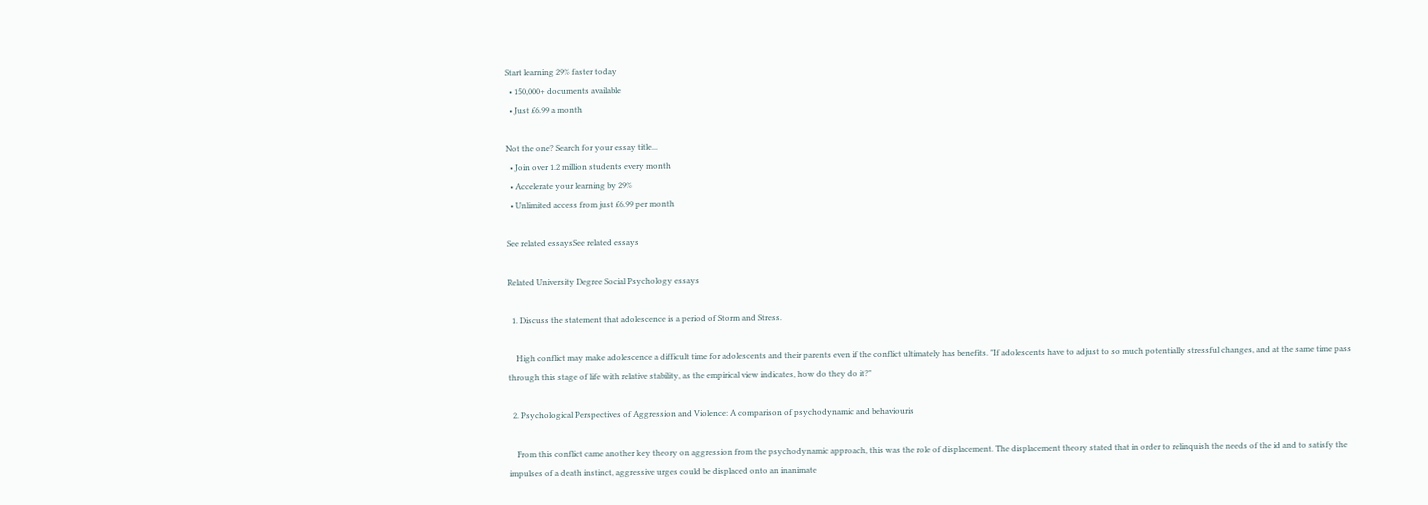Start learning 29% faster today
  • 150,000+ documents available
  • Just £6.99 a month

Not the one? Search for your essay title...
  • Join over 1.2 million students every month
  • Accelerate your learning by 29%
  • Unlimited access from just £6.99 per month

See related essaysSee related essays

Related University Degree Social Psychology essays

  1. Discuss the statement that adolescence is a period of Storm and Stress.

    High conflict may make adolescence a difficult time for adolescents and their parents even if the conflict ultimately has benefits. "If adolescents have to adjust to so much potentially stressful changes, and at the same time pass through this stage of life with relative stability, as the empirical view indicates, how do they do it?"

  2. Psychological Perspectives of Aggression and Violence: A comparison of psychodynamic and behaviouris

    From this conflict came another key theory on aggression from the psychodynamic approach, this was the role of displacement. The displacement theory stated that in order to relinquish the needs of the id and to satisfy the impulses of a death instinct, aggressive urges could be displaced onto an inanimate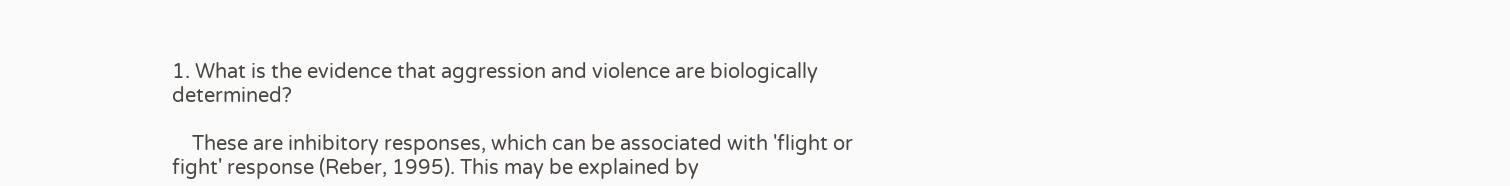1. What is the evidence that aggression and violence are biologically determined?

    These are inhibitory responses, which can be associated with 'flight or fight' response (Reber, 1995). This may be explained by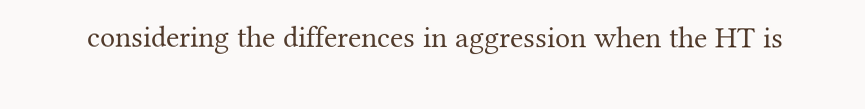considering the differences in aggression when the HT is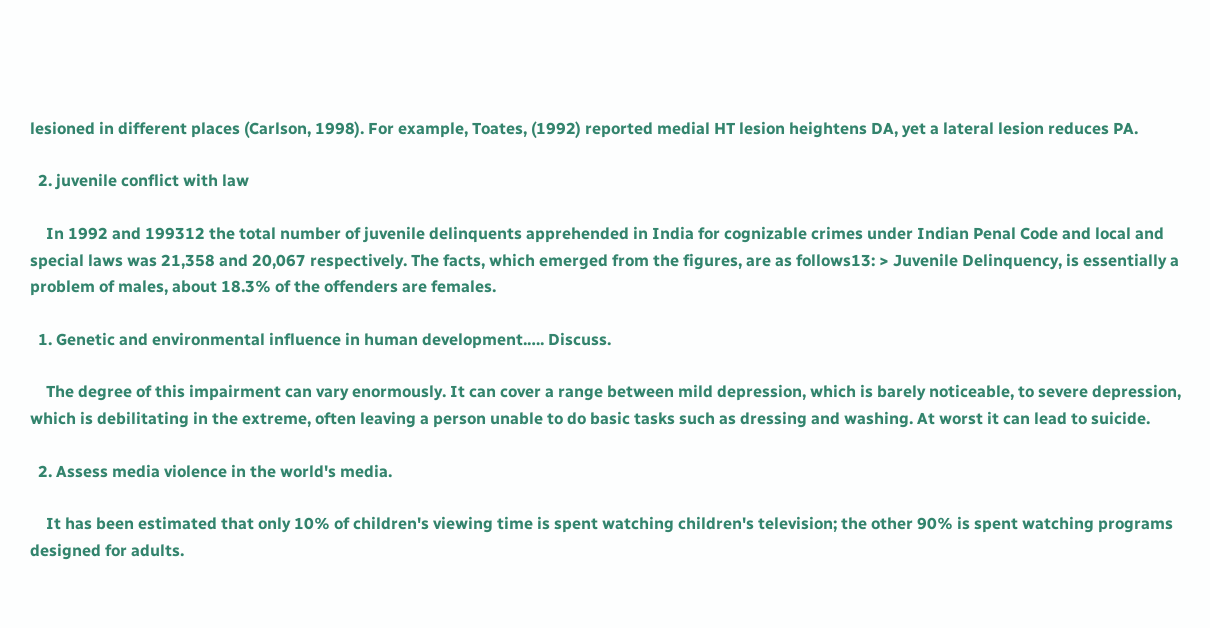lesioned in different places (Carlson, 1998). For example, Toates, (1992) reported medial HT lesion heightens DA, yet a lateral lesion reduces PA.

  2. juvenile conflict with law

    In 1992 and 199312 the total number of juvenile delinquents apprehended in India for cognizable crimes under Indian Penal Code and local and special laws was 21,358 and 20,067 respectively. The facts, which emerged from the figures, are as follows13: > Juvenile Delinquency, is essentially a problem of males, about 18.3% of the offenders are females.

  1. Genetic and environmental influence in human development.…. Discuss.

    The degree of this impairment can vary enormously. It can cover a range between mild depression, which is barely noticeable, to severe depression, which is debilitating in the extreme, often leaving a person unable to do basic tasks such as dressing and washing. At worst it can lead to suicide.

  2. Assess media violence in the world's media.

    It has been estimated that only 10% of children's viewing time is spent watching children's television; the other 90% is spent watching programs designed for adults.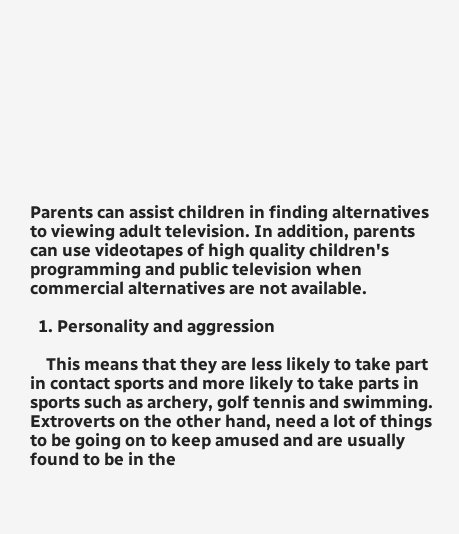Parents can assist children in finding alternatives to viewing adult television. In addition, parents can use videotapes of high quality children's programming and public television when commercial alternatives are not available.

  1. Personality and aggression

    This means that they are less likely to take part in contact sports and more likely to take parts in sports such as archery, golf tennis and swimming. Extroverts on the other hand, need a lot of things to be going on to keep amused and are usually found to be in the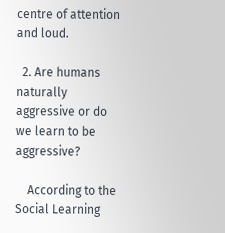centre of attention and loud.

  2. Are humans naturally aggressive or do we learn to be aggressive?

    According to the Social Learning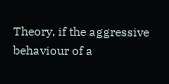Theory, if the aggressive behaviour of a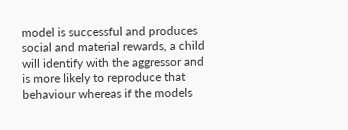model is successful and produces social and material rewards, a child will identify with the aggressor and is more likely to reproduce that behaviour whereas if the models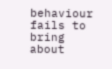behaviour fails to bring about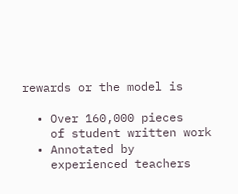rewards or the model is

  • Over 160,000 pieces
    of student written work
  • Annotated by
    experienced teachers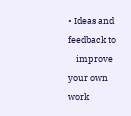• Ideas and feedback to
    improve your own work